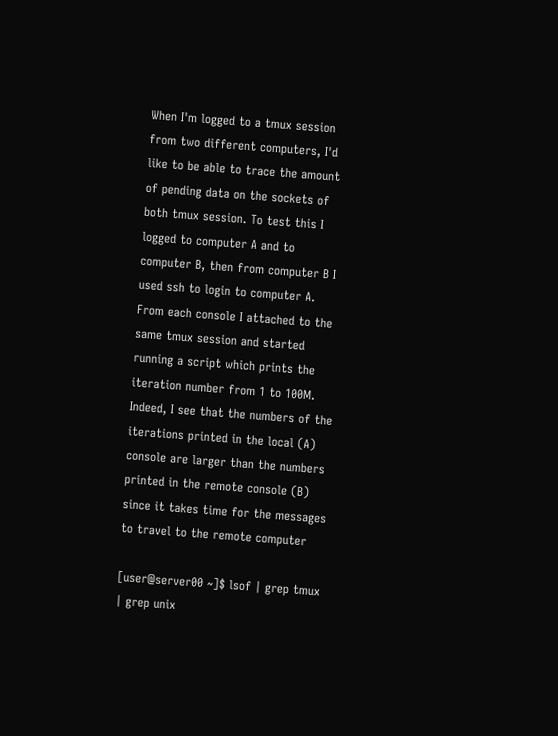When I'm logged to a tmux session from two different computers, I'd like to be able to trace the amount of pending data on the sockets of both tmux session. To test this I logged to computer A and to computer B, then from computer B I used ssh to login to computer A. From each console I attached to the same tmux session and started running a script which prints the iteration number from 1 to 100M. Indeed, I see that the numbers of the iterations printed in the local (A) console are larger than the numbers printed in the remote console (B) since it takes time for the messages to travel to the remote computer

[user@server00 ~]$ lsof | grep tmux | grep unix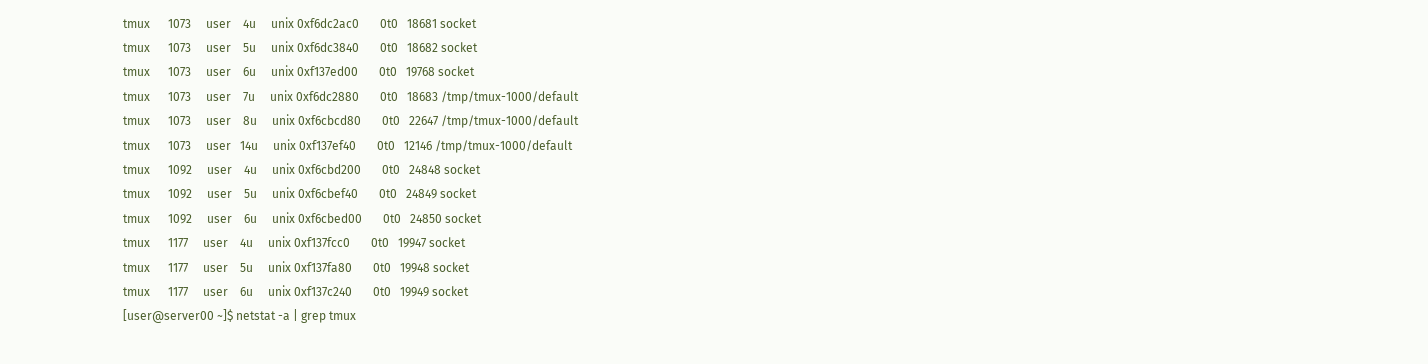tmux      1073     user    4u     unix 0xf6dc2ac0       0t0   18681 socket
tmux      1073     user    5u     unix 0xf6dc3840       0t0   18682 socket
tmux      1073     user    6u     unix 0xf137ed00       0t0   19768 socket
tmux      1073     user    7u     unix 0xf6dc2880       0t0   18683 /tmp/tmux-1000/default
tmux      1073     user    8u     unix 0xf6cbcd80       0t0   22647 /tmp/tmux-1000/default
tmux      1073     user   14u     unix 0xf137ef40       0t0   12146 /tmp/tmux-1000/default
tmux      1092     user    4u     unix 0xf6cbd200       0t0   24848 socket
tmux      1092     user    5u     unix 0xf6cbef40       0t0   24849 socket
tmux      1092     user    6u     unix 0xf6cbed00       0t0   24850 socket
tmux      1177     user    4u     unix 0xf137fcc0       0t0   19947 socket
tmux      1177     user    5u     unix 0xf137fa80       0t0   19948 socket
tmux      1177     user    6u     unix 0xf137c240       0t0   19949 socket
[user@server00 ~]$ netstat -a | grep tmux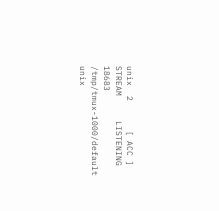unix  2      [ ACC ]     STREAM     LISTENING     18683    /tmp/tmux-1000/default
unix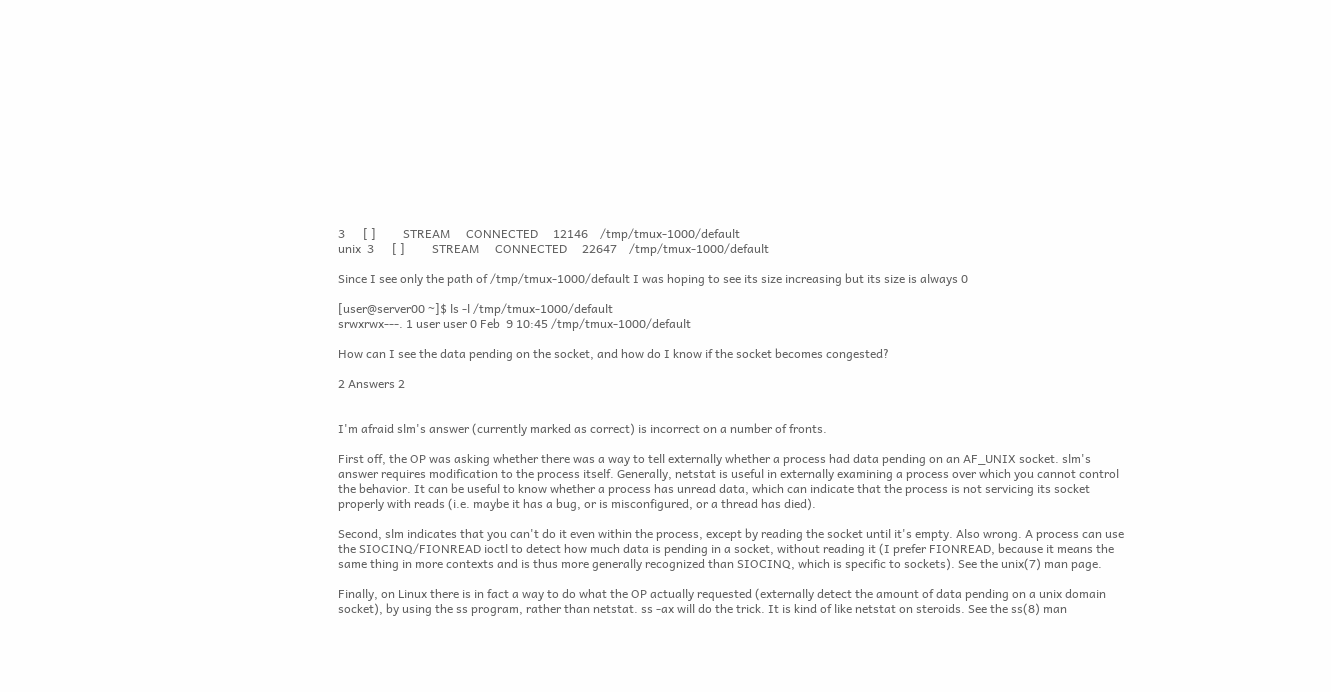3      [ ]         STREAM     CONNECTED     12146    /tmp/tmux-1000/default
unix  3      [ ]         STREAM     CONNECTED     22647    /tmp/tmux-1000/default

Since I see only the path of /tmp/tmux-1000/default I was hoping to see its size increasing but its size is always 0

[user@server00 ~]$ ls -l /tmp/tmux-1000/default
srwxrwx---. 1 user user 0 Feb  9 10:45 /tmp/tmux-1000/default

How can I see the data pending on the socket, and how do I know if the socket becomes congested?

2 Answers 2


I'm afraid slm's answer (currently marked as correct) is incorrect on a number of fronts.

First off, the OP was asking whether there was a way to tell externally whether a process had data pending on an AF_UNIX socket. slm's answer requires modification to the process itself. Generally, netstat is useful in externally examining a process over which you cannot control the behavior. It can be useful to know whether a process has unread data, which can indicate that the process is not servicing its socket properly with reads (i.e. maybe it has a bug, or is misconfigured, or a thread has died).

Second, slm indicates that you can't do it even within the process, except by reading the socket until it's empty. Also wrong. A process can use the SIOCINQ/FIONREAD ioctl to detect how much data is pending in a socket, without reading it (I prefer FIONREAD, because it means the same thing in more contexts and is thus more generally recognized than SIOCINQ, which is specific to sockets). See the unix(7) man page.

Finally, on Linux there is in fact a way to do what the OP actually requested (externally detect the amount of data pending on a unix domain socket), by using the ss program, rather than netstat. ss -ax will do the trick. It is kind of like netstat on steroids. See the ss(8) man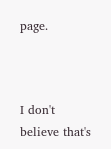page.



I don't believe that's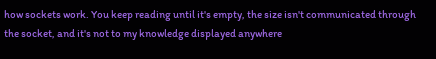how sockets work. You keep reading until it's empty, the size isn't communicated through the socket, and it's not to my knowledge displayed anywhere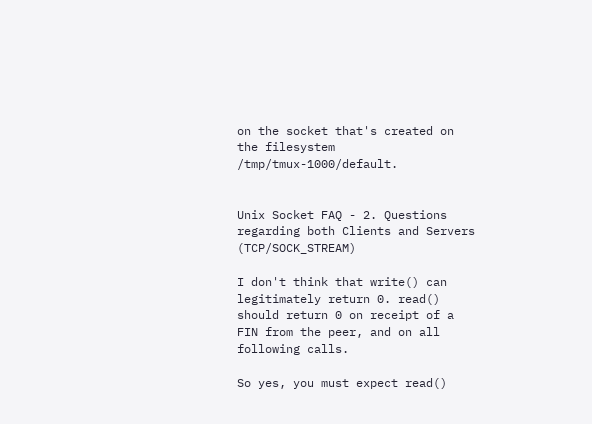on the socket that's created on the filesystem /tmp/tmux-1000/default.


Unix Socket FAQ - 2. Questions regarding both Clients and Servers (TCP/SOCK_STREAM)

I don't think that write() can legitimately return 0. read() should return 0 on receipt of a FIN from the peer, and on all following calls.

So yes, you must expect read()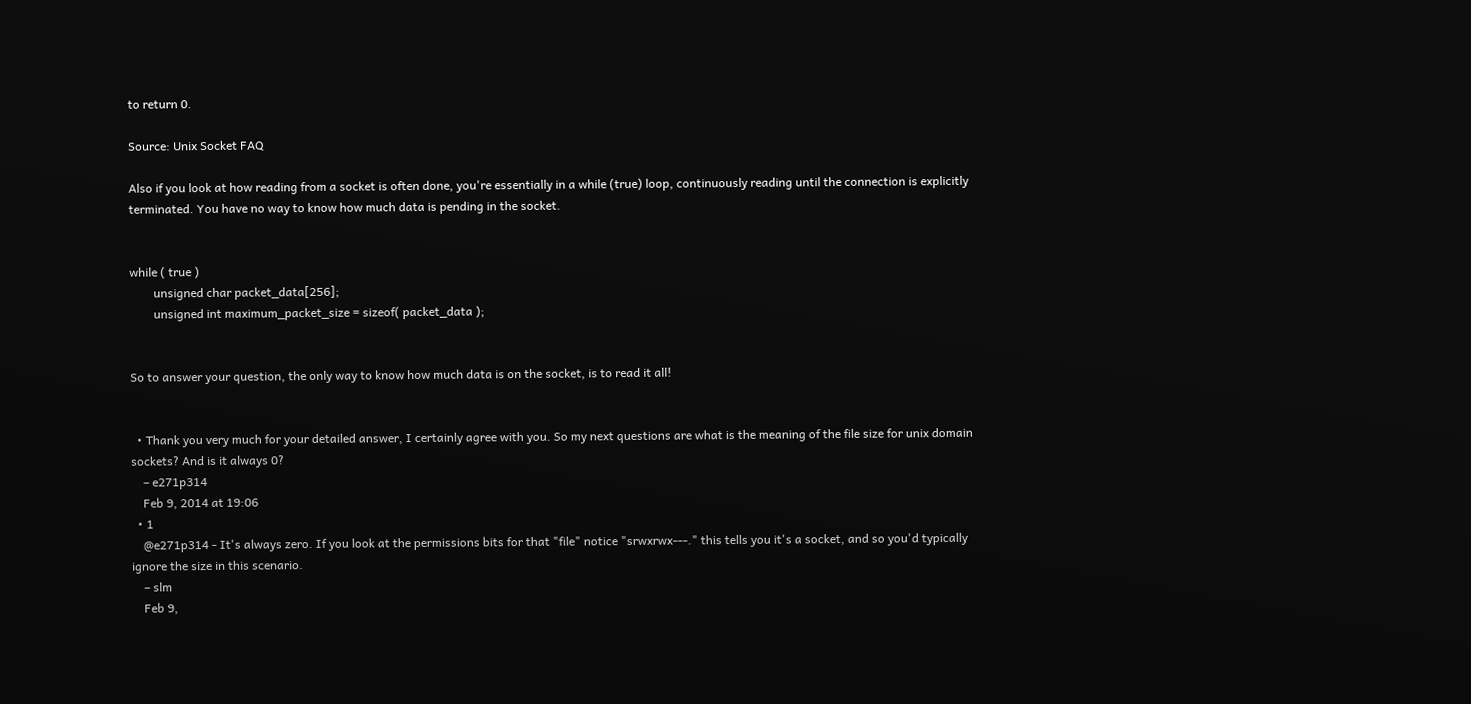to return 0.

Source: Unix Socket FAQ

Also if you look at how reading from a socket is often done, you're essentially in a while (true) loop, continuously reading until the connection is explicitly terminated. You have no way to know how much data is pending in the socket.


while ( true )
        unsigned char packet_data[256];
        unsigned int maximum_packet_size = sizeof( packet_data );


So to answer your question, the only way to know how much data is on the socket, is to read it all!


  • Thank you very much for your detailed answer, I certainly agree with you. So my next questions are what is the meaning of the file size for unix domain sockets? And is it always 0?
    – e271p314
    Feb 9, 2014 at 19:06
  • 1
    @e271p314 - It's always zero. If you look at the permissions bits for that "file" notice "srwxrwx---." this tells you it's a socket, and so you'd typically ignore the size in this scenario.
    – slm
    Feb 9,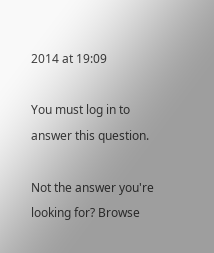2014 at 19:09

You must log in to answer this question.

Not the answer you're looking for? Browse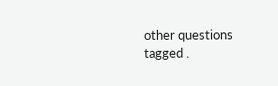other questions tagged .